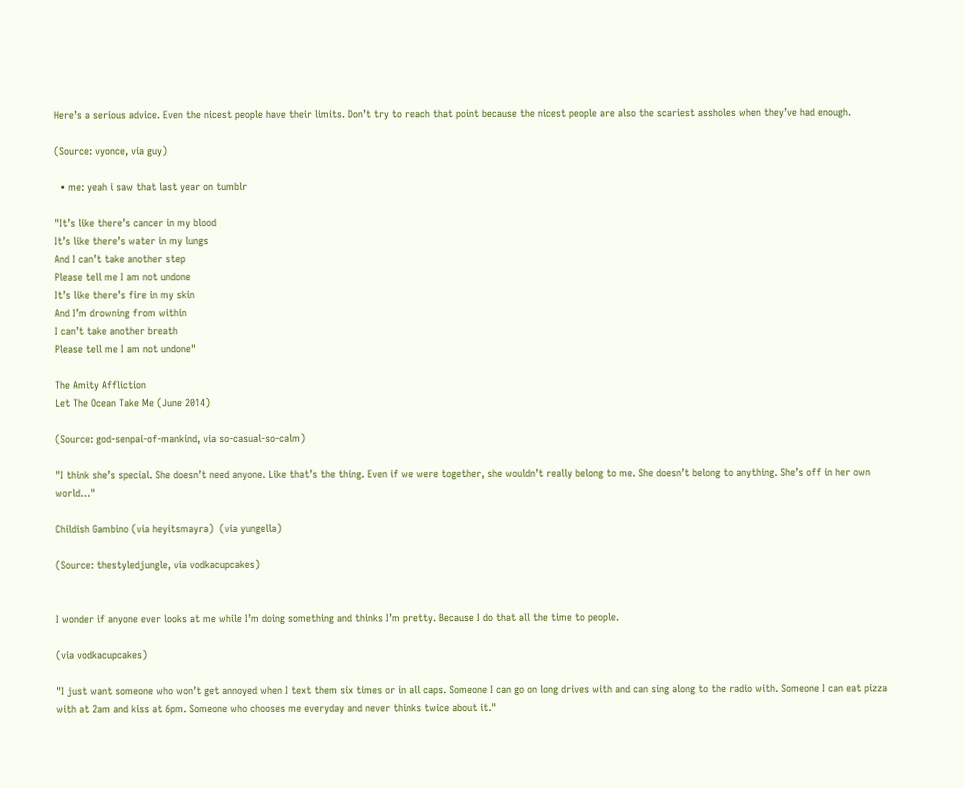Here’s a serious advice. Even the nicest people have their limits. Don’t try to reach that point because the nicest people are also the scariest assholes when they’ve had enough.

(Source: vyonce, via guy)

  • me: yeah i saw that last year on tumblr

"It’s like there’s cancer in my blood
It’s like there’s water in my lungs
And I can’t take another step
Please tell me I am not undone
It’s like there’s fire in my skin
And I’m drowning from within
I can’t take another breath
Please tell me I am not undone"

The Amity Affliction
Let The Ocean Take Me (June 2014)

(Source: god-senpai-of-mankind, via so-casual-so-calm)

"I think she’s special. She doesn’t need anyone. Like that’s the thing. Even if we were together, she wouldn’t really belong to me. She doesn’t belong to anything. She’s off in her own world…"

Childish Gambino (via heyitsmayra)  (via yungella)

(Source: thestyledjungle, via vodkacupcakes)


I wonder if anyone ever looks at me while I’m doing something and thinks I’m pretty. Because I do that all the time to people.

(via vodkacupcakes)

"I just want someone who won’t get annoyed when I text them six times or in all caps. Someone I can go on long drives with and can sing along to the radio with. Someone I can eat pizza with at 2am and kiss at 6pm. Someone who chooses me everyday and never thinks twice about it."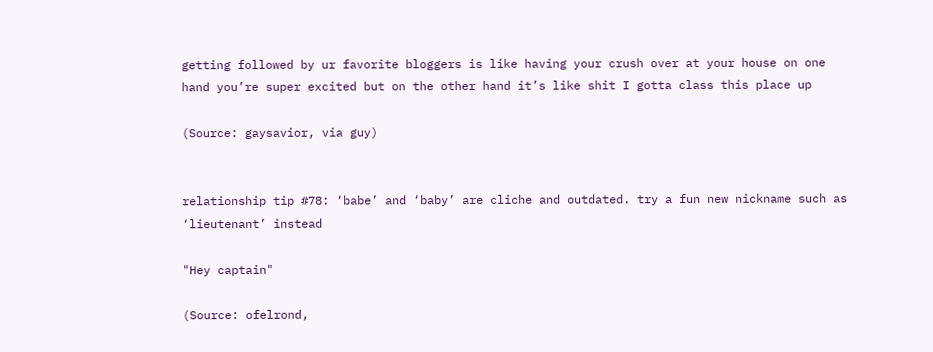getting followed by ur favorite bloggers is like having your crush over at your house on one hand you’re super excited but on the other hand it’s like shit I gotta class this place up

(Source: gaysavior, via guy)


relationship tip #78: ‘babe’ and ‘baby’ are cliche and outdated. try a fun new nickname such as ‘lieutenant’ instead

"Hey captain"

(Source: ofelrond,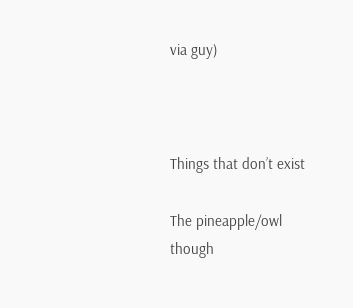via guy)



Things that don’t exist

The pineapple/owl though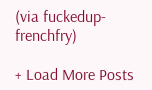(via fuckedup-frenchfry)

+ Load More Posts